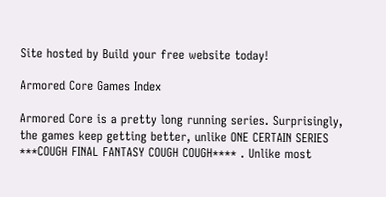Site hosted by Build your free website today!

Armored Core Games Index

Armored Core is a pretty long running series. Surprisingly, the games keep getting better, unlike ONE CERTAIN SERIES ***COUGH FINAL FANTASY COUGH COUGH**** . Unlike most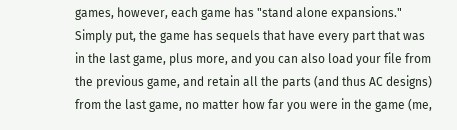games, however, each game has "stand alone expansions." Simply put, the game has sequels that have every part that was in the last game, plus more, and you can also load your file from the previous game, and retain all the parts (and thus AC designs) from the last game, no matter how far you were in the game (me,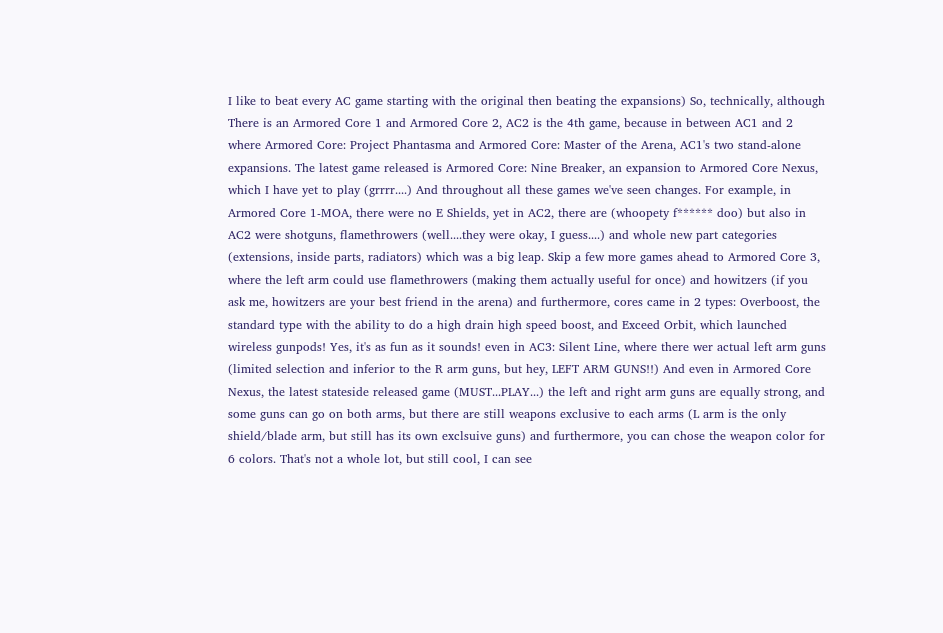I like to beat every AC game starting with the original then beating the expansions) So, technically, although There is an Armored Core 1 and Armored Core 2, AC2 is the 4th game, because in between AC1 and 2 where Armored Core: Project Phantasma and Armored Core: Master of the Arena, AC1's two stand-alone expansions. The latest game released is Armored Core: Nine Breaker, an expansion to Armored Core Nexus, which I have yet to play (grrrr....) And throughout all these games we've seen changes. For example, in Armored Core 1-MOA, there were no E Shields, yet in AC2, there are (whoopety f****** doo) but also in AC2 were shotguns, flamethrowers (well....they were okay, I guess....) and whole new part categories (extensions, inside parts, radiators) which was a big leap. Skip a few more games ahead to Armored Core 3, where the left arm could use flamethrowers (making them actually useful for once) and howitzers (if you ask me, howitzers are your best friend in the arena) and furthermore, cores came in 2 types: Overboost, the standard type with the ability to do a high drain high speed boost, and Exceed Orbit, which launched wireless gunpods! Yes, it's as fun as it sounds! even in AC3: Silent Line, where there wer actual left arm guns (limited selection and inferior to the R arm guns, but hey, LEFT ARM GUNS!!) And even in Armored Core Nexus, the latest stateside released game (MUST...PLAY...) the left and right arm guns are equally strong, and some guns can go on both arms, but there are still weapons exclusive to each arms (L arm is the only shield/blade arm, but still has its own exclsuive guns) and furthermore, you can chose the weapon color for 6 colors. That's not a whole lot, but still cool, I can see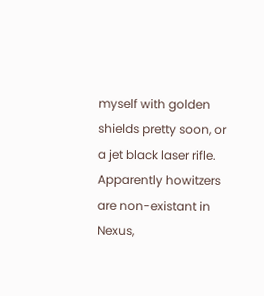myself with golden shields pretty soon, or a jet black laser rifle. Apparently howitzers are non-existant in Nexus,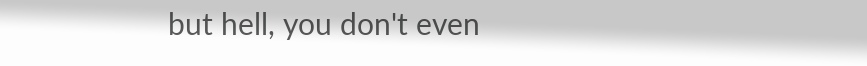but hell, you don't even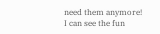need them anymore! I can see the fun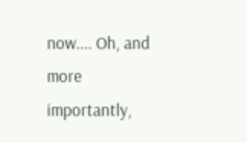now.... Oh, and more importantly,